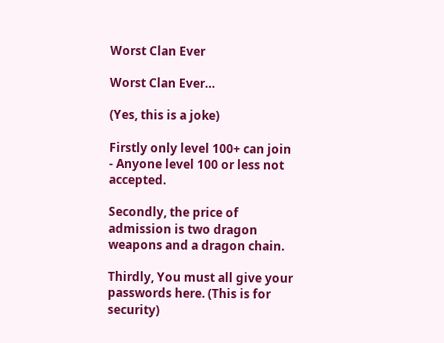Worst Clan Ever

Worst Clan Ever…

(Yes, this is a joke)

Firstly only level 100+ can join - Anyone level 100 or less not accepted.

Secondly, the price of admission is two dragon weapons and a dragon chain.

Thirdly, You must all give your passwords here. (This is for security)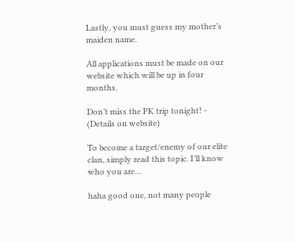Lastly, you must guess my mother’s maiden name.

All applications must be made on our website which will be up in four months.

Don’t miss the PK trip tonight! - (Details on website)

To become a target/enemy of our elite clan, simply read this topic. I’ll know who you are…

haha good one, not many people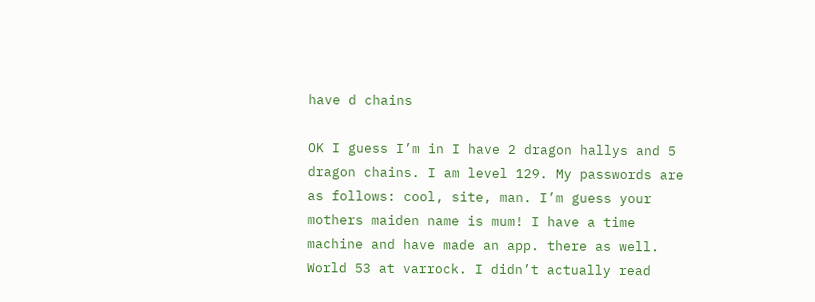have d chains

OK I guess I’m in I have 2 dragon hallys and 5 dragon chains. I am level 129. My passwords are as follows: cool, site, man. I’m guess your mothers maiden name is mum! I have a time machine and have made an app. there as well. World 53 at varrock. I didn’t actually read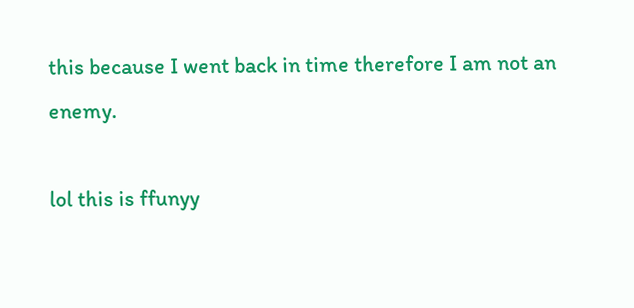this because I went back in time therefore I am not an enemy.

lol this is ffunyy